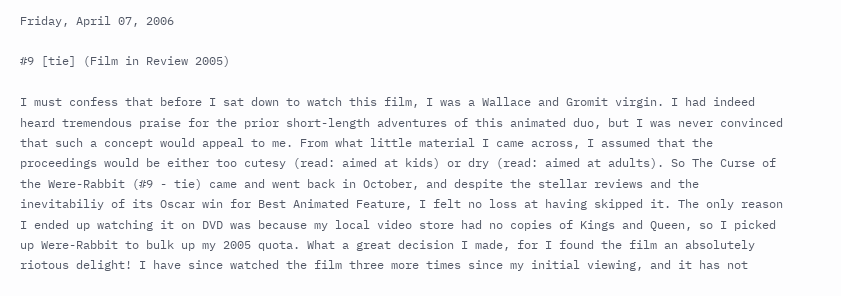Friday, April 07, 2006

#9 [tie] (Film in Review 2005)

I must confess that before I sat down to watch this film, I was a Wallace and Gromit virgin. I had indeed heard tremendous praise for the prior short-length adventures of this animated duo, but I was never convinced that such a concept would appeal to me. From what little material I came across, I assumed that the proceedings would be either too cutesy (read: aimed at kids) or dry (read: aimed at adults). So The Curse of the Were-Rabbit (#9 - tie) came and went back in October, and despite the stellar reviews and the inevitabiliy of its Oscar win for Best Animated Feature, I felt no loss at having skipped it. The only reason I ended up watching it on DVD was because my local video store had no copies of Kings and Queen, so I picked up Were-Rabbit to bulk up my 2005 quota. What a great decision I made, for I found the film an absolutely riotous delight! I have since watched the film three more times since my initial viewing, and it has not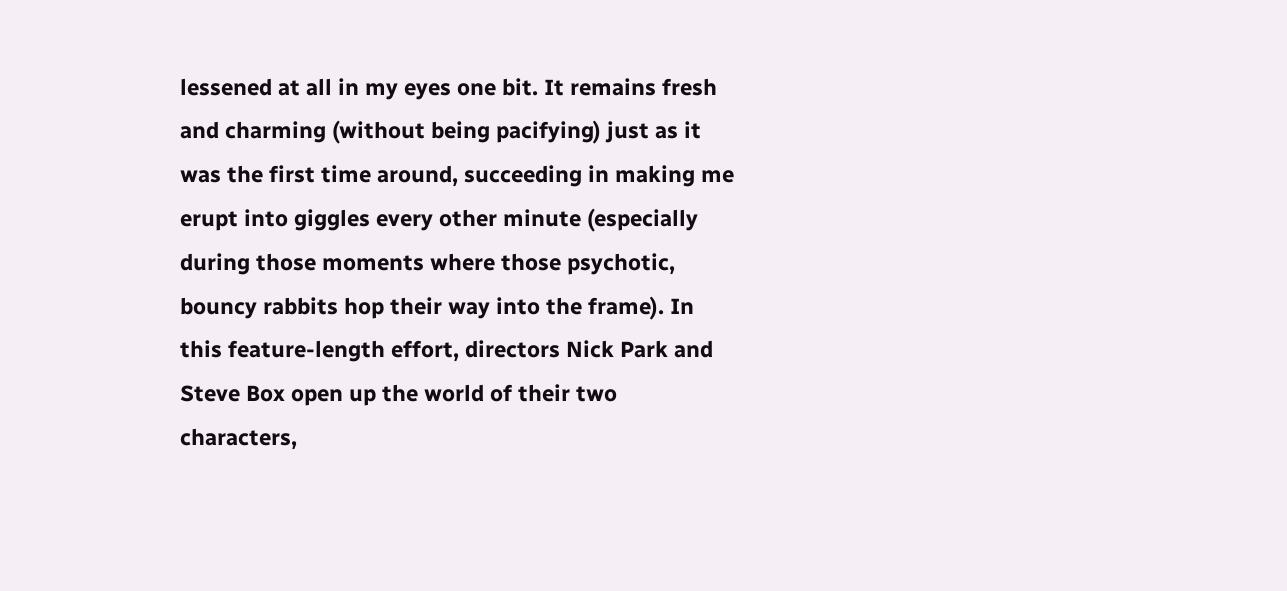lessened at all in my eyes one bit. It remains fresh and charming (without being pacifying) just as it was the first time around, succeeding in making me erupt into giggles every other minute (especially during those moments where those psychotic, bouncy rabbits hop their way into the frame). In this feature-length effort, directors Nick Park and Steve Box open up the world of their two characters,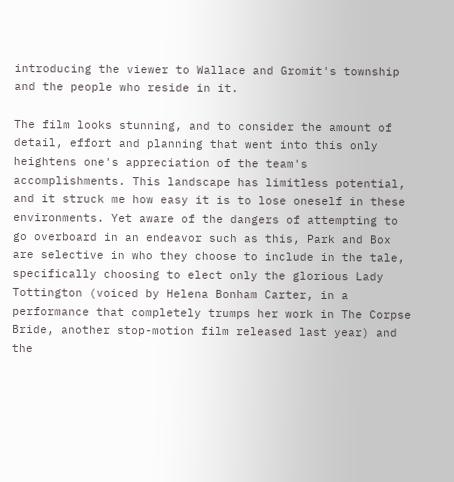introducing the viewer to Wallace and Gromit's township and the people who reside in it.

The film looks stunning, and to consider the amount of detail, effort and planning that went into this only heightens one's appreciation of the team's accomplishments. This landscape has limitless potential, and it struck me how easy it is to lose oneself in these environments. Yet aware of the dangers of attempting to go overboard in an endeavor such as this, Park and Box are selective in who they choose to include in the tale, specifically choosing to elect only the glorious Lady Tottington (voiced by Helena Bonham Carter, in a performance that completely trumps her work in The Corpse Bride, another stop-motion film released last year) and the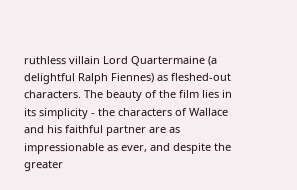ruthless villain Lord Quartermaine (a delightful Ralph Fiennes) as fleshed-out characters. The beauty of the film lies in its simplicity - the characters of Wallace and his faithful partner are as impressionable as ever, and despite the greater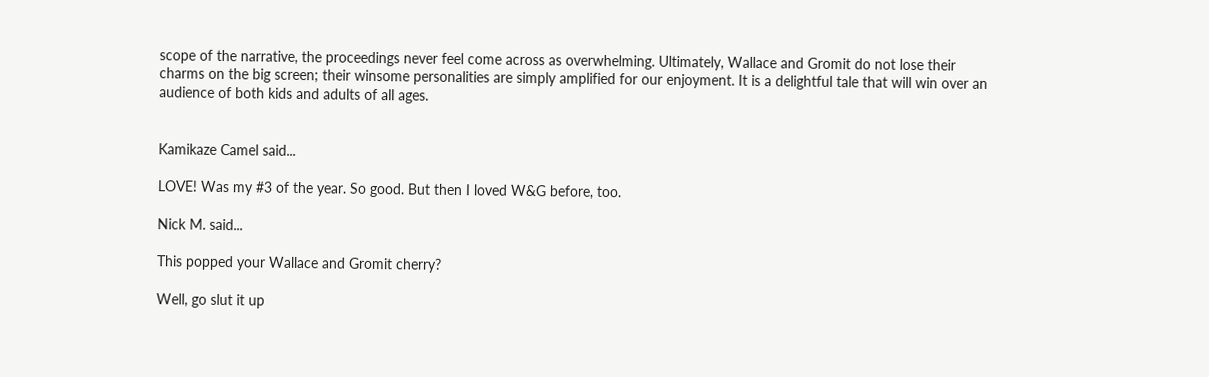scope of the narrative, the proceedings never feel come across as overwhelming. Ultimately, Wallace and Gromit do not lose their charms on the big screen; their winsome personalities are simply amplified for our enjoyment. It is a delightful tale that will win over an audience of both kids and adults of all ages.


Kamikaze Camel said...

LOVE! Was my #3 of the year. So good. But then I loved W&G before, too.

Nick M. said...

This popped your Wallace and Gromit cherry?

Well, go slut it up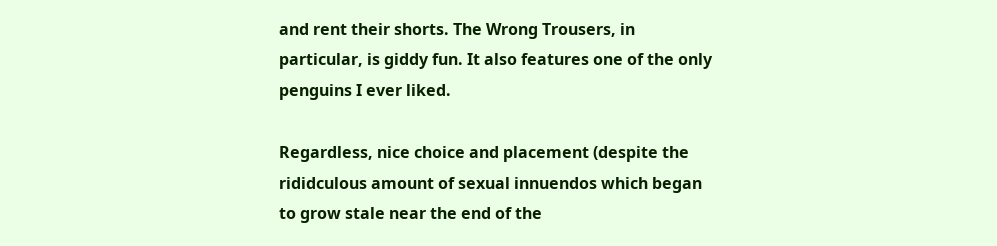and rent their shorts. The Wrong Trousers, in particular, is giddy fun. It also features one of the only penguins I ever liked.

Regardless, nice choice and placement (despite the rididculous amount of sexual innuendos which began to grow stale near the end of the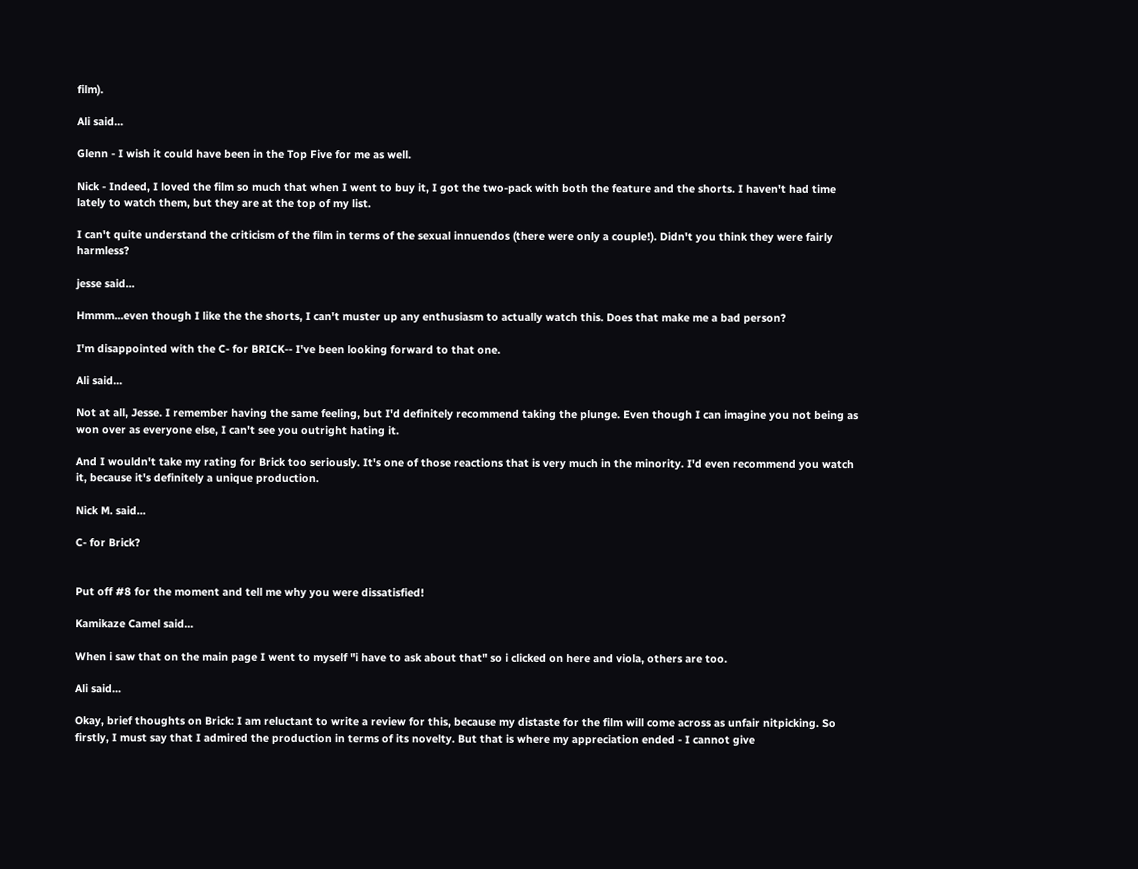film).

Ali said...

Glenn - I wish it could have been in the Top Five for me as well.

Nick - Indeed, I loved the film so much that when I went to buy it, I got the two-pack with both the feature and the shorts. I haven't had time lately to watch them, but they are at the top of my list.

I can't quite understand the criticism of the film in terms of the sexual innuendos (there were only a couple!). Didn't you think they were fairly harmless?

jesse said...

Hmmm...even though I like the the shorts, I can't muster up any enthusiasm to actually watch this. Does that make me a bad person?

I'm disappointed with the C- for BRICK-- I've been looking forward to that one.

Ali said...

Not at all, Jesse. I remember having the same feeling, but I'd definitely recommend taking the plunge. Even though I can imagine you not being as won over as everyone else, I can't see you outright hating it.

And I wouldn't take my rating for Brick too seriously. It's one of those reactions that is very much in the minority. I'd even recommend you watch it, because it's definitely a unique production.

Nick M. said...

C- for Brick?


Put off #8 for the moment and tell me why you were dissatisfied!

Kamikaze Camel said...

When i saw that on the main page I went to myself "i have to ask about that" so i clicked on here and viola, others are too.

Ali said...

Okay, brief thoughts on Brick: I am reluctant to write a review for this, because my distaste for the film will come across as unfair nitpicking. So firstly, I must say that I admired the production in terms of its novelty. But that is where my appreciation ended - I cannot give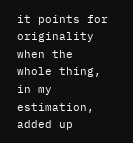it points for originality when the whole thing, in my estimation, added up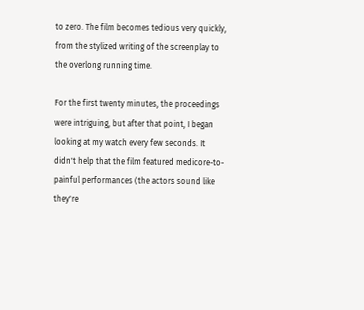to zero. The film becomes tedious very quickly, from the stylized writing of the screenplay to the overlong running time.

For the first twenty minutes, the proceedings were intriguing, but after that point, I began looking at my watch every few seconds. It didn't help that the film featured medicore-to-painful performances (the actors sound like they're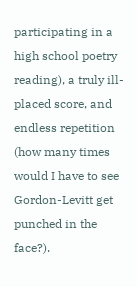participating in a high school poetry reading), a truly ill-placed score, and endless repetition (how many times would I have to see Gordon-Levitt get punched in the face?).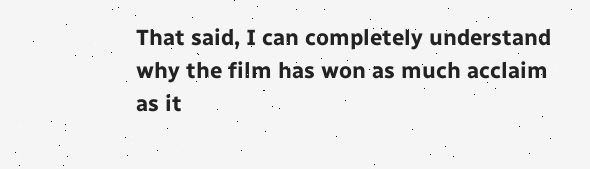That said, I can completely understand why the film has won as much acclaim as it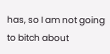has, so I am not going to bitch about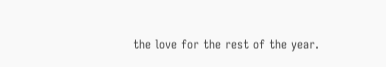the love for the rest of the year.